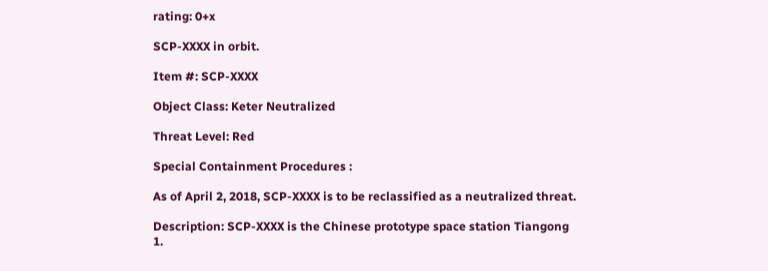rating: 0+x

SCP-XXXX in orbit.

Item #: SCP-XXXX

Object Class: Keter Neutralized

Threat Level: Red

Special Containment Procedures :

As of April 2, 2018, SCP-XXXX is to be reclassified as a neutralized threat.

Description: SCP-XXXX is the Chinese prototype space station Tiangong 1.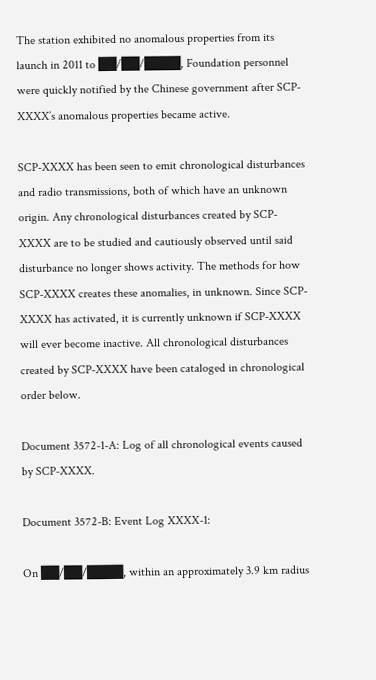The station exhibited no anomalous properties from its launch in 2011 to ██/██/████, Foundation personnel were quickly notified by the Chinese government after SCP-XXXX’s anomalous properties became active.

SCP-XXXX has been seen to emit chronological disturbances and radio transmissions, both of which have an unknown origin. Any chronological disturbances created by SCP-XXXX are to be studied and cautiously observed until said disturbance no longer shows activity. The methods for how SCP-XXXX creates these anomalies, in unknown. Since SCP-XXXX has activated, it is currently unknown if SCP-XXXX will ever become inactive. All chronological disturbances created by SCP-XXXX have been cataloged in chronological order below.

Document 3572-1-A: Log of all chronological events caused by SCP-XXXX.

Document 3572-B: Event Log XXXX-1:

On ██/██/████, within an approximately 3.9 km radius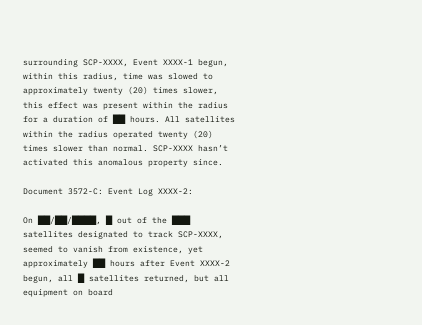surrounding SCP-XXXX, Event XXXX-1 begun, within this radius, time was slowed to approximately twenty (20) times slower, this effect was present within the radius for a duration of ██ hours. All satellites within the radius operated twenty (20) times slower than normal. SCP-XXXX hasn’t activated this anomalous property since.

Document 3572-C: Event Log XXXX-2:

On ██/██/████, █ out of the ███ satellites designated to track SCP-XXXX, seemed to vanish from existence, yet approximately ██ hours after Event XXXX-2 begun, all █ satellites returned, but all equipment on board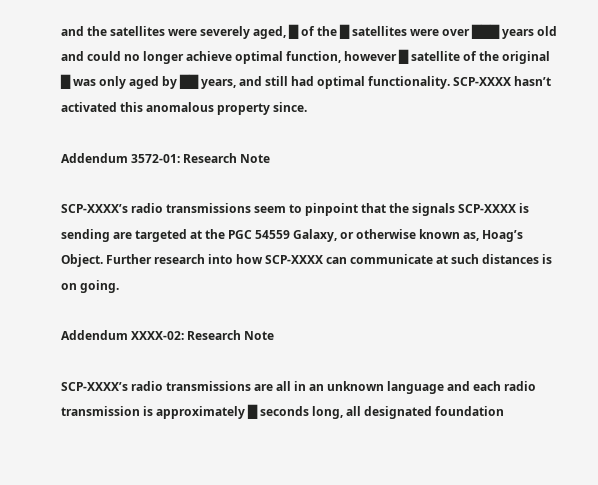and the satellites were severely aged, █ of the █ satellites were over ███ years old and could no longer achieve optimal function, however █ satellite of the original █ was only aged by ██ years, and still had optimal functionality. SCP-XXXX hasn’t activated this anomalous property since.

Addendum 3572-01: Research Note

SCP-XXXX’s radio transmissions seem to pinpoint that the signals SCP-XXXX is sending are targeted at the PGC 54559 Galaxy, or otherwise known as, Hoag’s Object. Further research into how SCP-XXXX can communicate at such distances is on going.

Addendum XXXX-02: Research Note

SCP-XXXX’s radio transmissions are all in an unknown language and each radio transmission is approximately █ seconds long, all designated foundation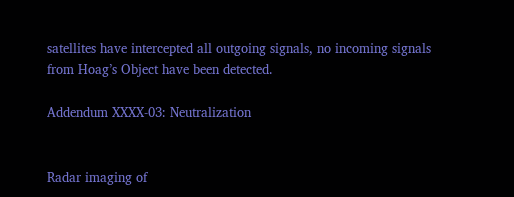satellites have intercepted all outgoing signals, no incoming signals from Hoag’s Object have been detected.

Addendum XXXX-03: Neutralization


Radar imaging of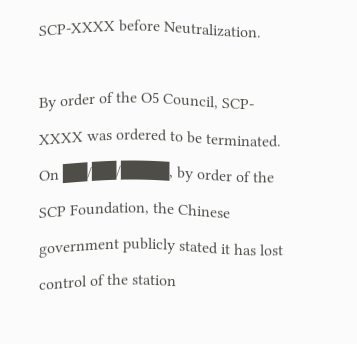SCP-XXXX before Neutralization.

By order of the O5 Council, SCP-XXXX was ordered to be terminated. On ██/██/████, by order of the SCP Foundation, the Chinese government publicly stated it has lost control of the station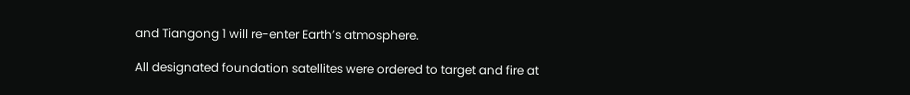and Tiangong 1 will re-enter Earth’s atmosphere.

All designated foundation satellites were ordered to target and fire at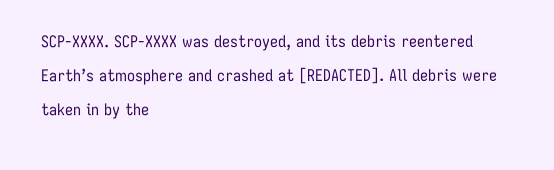SCP-XXXX. SCP-XXXX was destroyed, and its debris reentered Earth’s atmosphere and crashed at [REDACTED]. All debris were taken in by the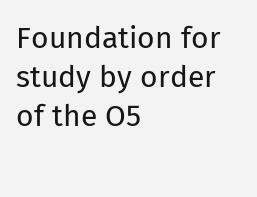Foundation for study by order of the O5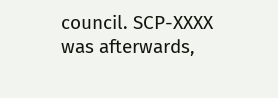council. SCP-XXXX was afterwards,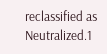reclassified as Neutralized.1